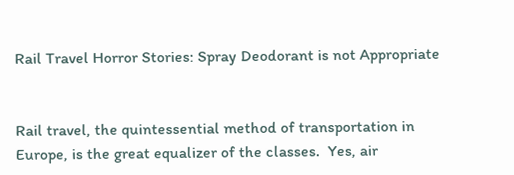Rail Travel Horror Stories: Spray Deodorant is not Appropriate


Rail travel, the quintessential method of transportation in Europe, is the great equalizer of the classes.  Yes, air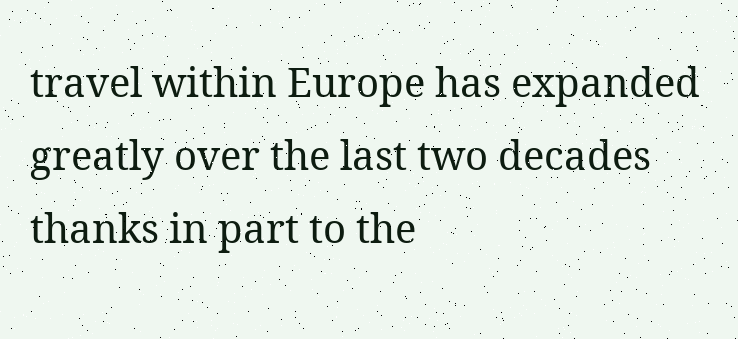travel within Europe has expanded greatly over the last two decades thanks in part to the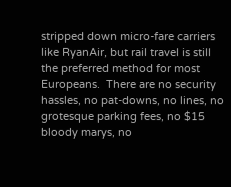stripped down micro-fare carriers like RyanAir, but rail travel is still the preferred method for most Europeans.  There are no security hassles, no pat-downs, no lines, no grotesque parking fees, no $15 bloody marys, no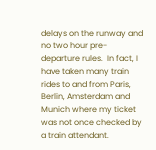delays on the runway and no two hour pre-departure rules.  In fact, I have taken many train rides to and from Paris, Berlin, Amsterdam and Munich where my ticket was not once checked by a train attendant.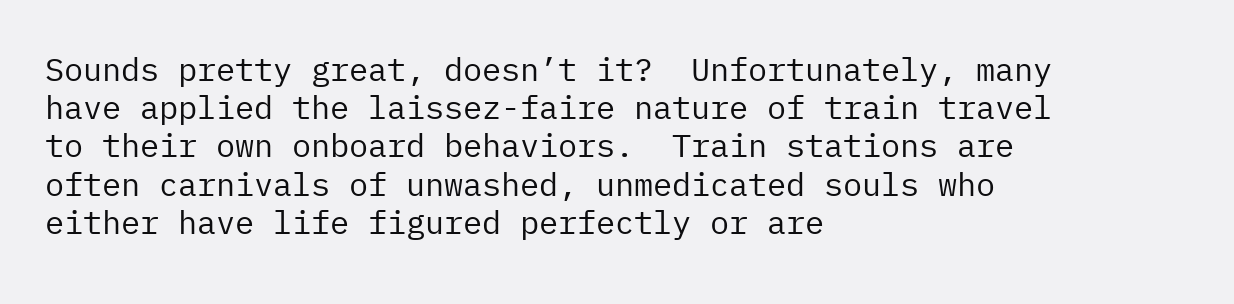Sounds pretty great, doesn’t it?  Unfortunately, many have applied the laissez-faire nature of train travel to their own onboard behaviors.  Train stations are often carnivals of unwashed, unmedicated souls who either have life figured perfectly or are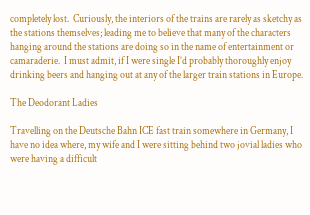completely lost.  Curiously, the interiors of the trains are rarely as sketchy as the stations themselves; leading me to believe that many of the characters hanging around the stations are doing so in the name of entertainment or camaraderie.  I must admit, if I were single I’d probably thoroughly enjoy drinking beers and hanging out at any of the larger train stations in Europe.

The Deodorant Ladies

Travelling on the Deutsche Bahn ICE fast train somewhere in Germany, I have no idea where, my wife and I were sitting behind two jovial ladies who were having a difficult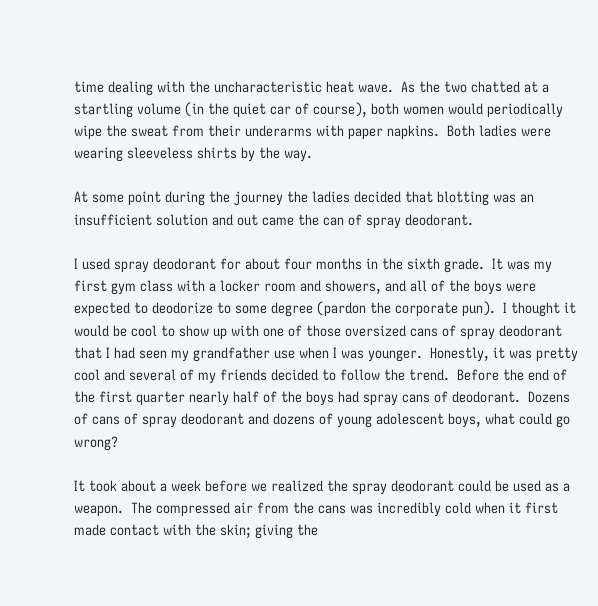time dealing with the uncharacteristic heat wave.  As the two chatted at a startling volume (in the quiet car of course), both women would periodically wipe the sweat from their underarms with paper napkins.  Both ladies were wearing sleeveless shirts by the way.

At some point during the journey the ladies decided that blotting was an insufficient solution and out came the can of spray deodorant.

I used spray deodorant for about four months in the sixth grade.  It was my first gym class with a locker room and showers, and all of the boys were expected to deodorize to some degree (pardon the corporate pun).  I thought it would be cool to show up with one of those oversized cans of spray deodorant that I had seen my grandfather use when I was younger.  Honestly, it was pretty cool and several of my friends decided to follow the trend.  Before the end of the first quarter nearly half of the boys had spray cans of deodorant.  Dozens of cans of spray deodorant and dozens of young adolescent boys, what could go wrong?

It took about a week before we realized the spray deodorant could be used as a weapon.  The compressed air from the cans was incredibly cold when it first made contact with the skin; giving the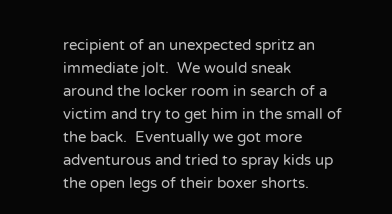recipient of an unexpected spritz an immediate jolt.  We would sneak around the locker room in search of a victim and try to get him in the small of the back.  Eventually we got more adventurous and tried to spray kids up the open legs of their boxer shorts.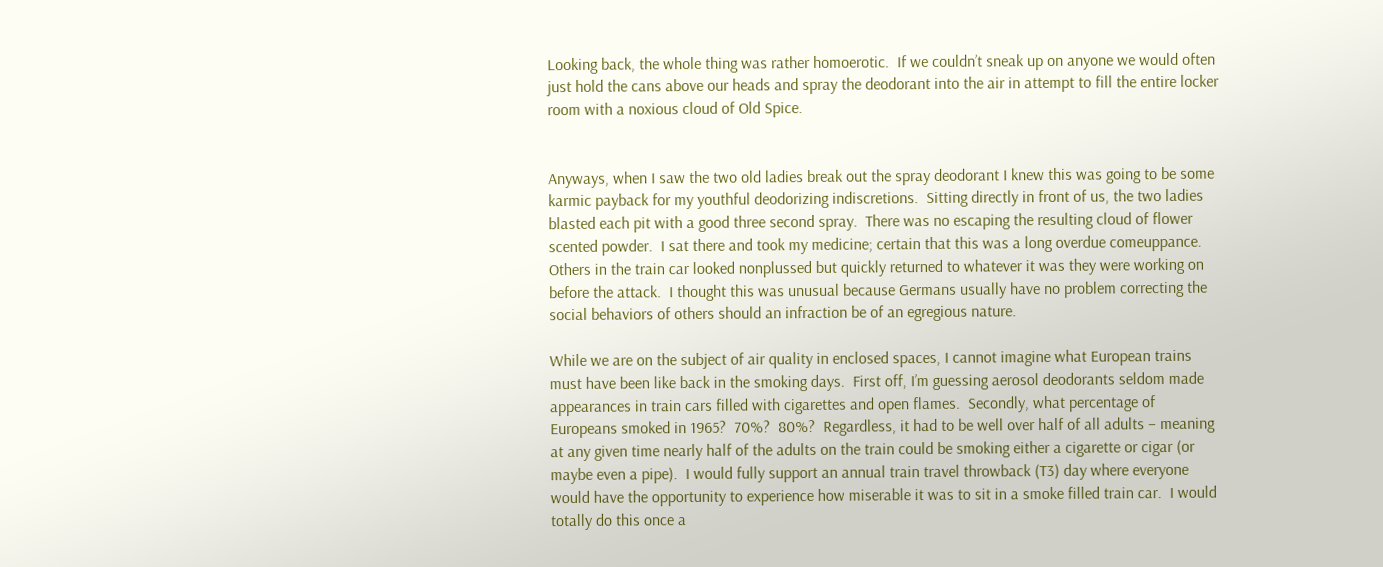Looking back, the whole thing was rather homoerotic.  If we couldn’t sneak up on anyone we would often just hold the cans above our heads and spray the deodorant into the air in attempt to fill the entire locker room with a noxious cloud of Old Spice.


Anyways, when I saw the two old ladies break out the spray deodorant I knew this was going to be some karmic payback for my youthful deodorizing indiscretions.  Sitting directly in front of us, the two ladies blasted each pit with a good three second spray.  There was no escaping the resulting cloud of flower scented powder.  I sat there and took my medicine; certain that this was a long overdue comeuppance.  Others in the train car looked nonplussed but quickly returned to whatever it was they were working on before the attack.  I thought this was unusual because Germans usually have no problem correcting the social behaviors of others should an infraction be of an egregious nature.

While we are on the subject of air quality in enclosed spaces, I cannot imagine what European trains must have been like back in the smoking days.  First off, I’m guessing aerosol deodorants seldom made appearances in train cars filled with cigarettes and open flames.  Secondly, what percentage of Europeans smoked in 1965?  70%?  80%?  Regardless, it had to be well over half of all adults – meaning at any given time nearly half of the adults on the train could be smoking either a cigarette or cigar (or maybe even a pipe).  I would fully support an annual train travel throwback (T3) day where everyone would have the opportunity to experience how miserable it was to sit in a smoke filled train car.  I would totally do this once a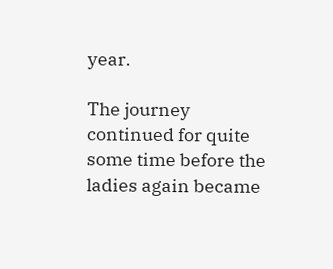year.

The journey continued for quite some time before the ladies again became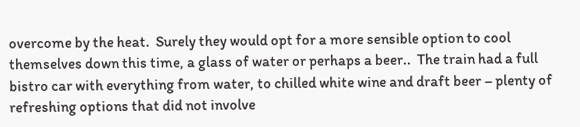overcome by the heat.  Surely they would opt for a more sensible option to cool themselves down this time, a glass of water or perhaps a beer..  The train had a full bistro car with everything from water, to chilled white wine and draft beer – plenty of refreshing options that did not involve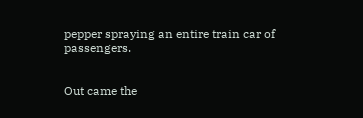pepper spraying an entire train car of passengers.


Out came the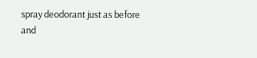spray deodorant just as before and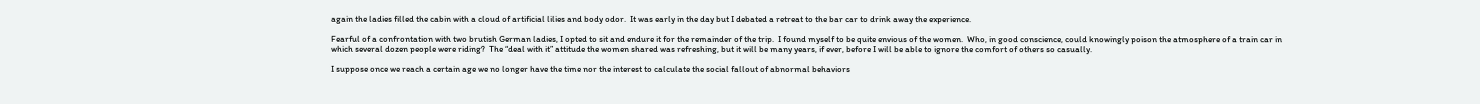again the ladies filled the cabin with a cloud of artificial lilies and body odor.  It was early in the day but I debated a retreat to the bar car to drink away the experience.

Fearful of a confrontation with two brutish German ladies, I opted to sit and endure it for the remainder of the trip.  I found myself to be quite envious of the women.  Who, in good conscience, could knowingly poison the atmosphere of a train car in which several dozen people were riding?  The “deal with it” attitude the women shared was refreshing, but it will be many years, if ever, before I will be able to ignore the comfort of others so casually.

I suppose once we reach a certain age we no longer have the time nor the interest to calculate the social fallout of abnormal behaviors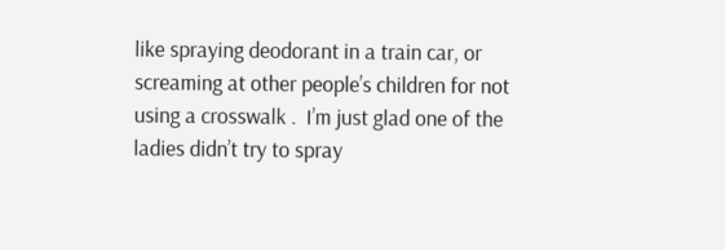like spraying deodorant in a train car, or screaming at other people’s children for not using a crosswalk .  I’m just glad one of the ladies didn’t try to spray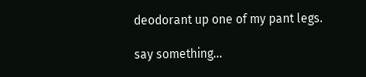deodorant up one of my pant legs.

say something...